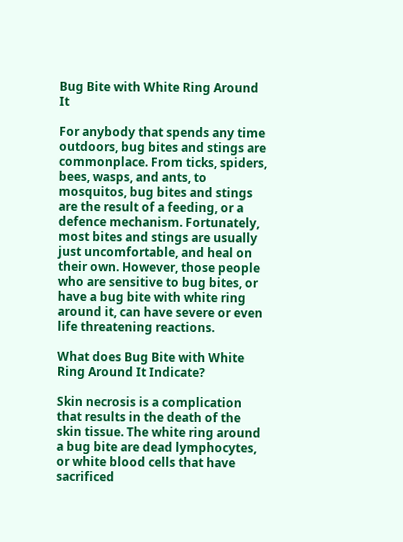Bug Bite with White Ring Around It

For anybody that spends any time outdoors, bug bites and stings are commonplace. From ticks, spiders, bees, wasps, and ants, to mosquitos, bug bites and stings are the result of a feeding, or a defence mechanism. Fortunately, most bites and stings are usually just uncomfortable, and heal on their own. However, those people who are sensitive to bug bites, or have a bug bite with white ring around it, can have severe or even life threatening reactions.

What does Bug Bite with White Ring Around It Indicate?

Skin necrosis is a complication that results in the death of the skin tissue. The white ring around a bug bite are dead lymphocytes, or white blood cells that have sacrificed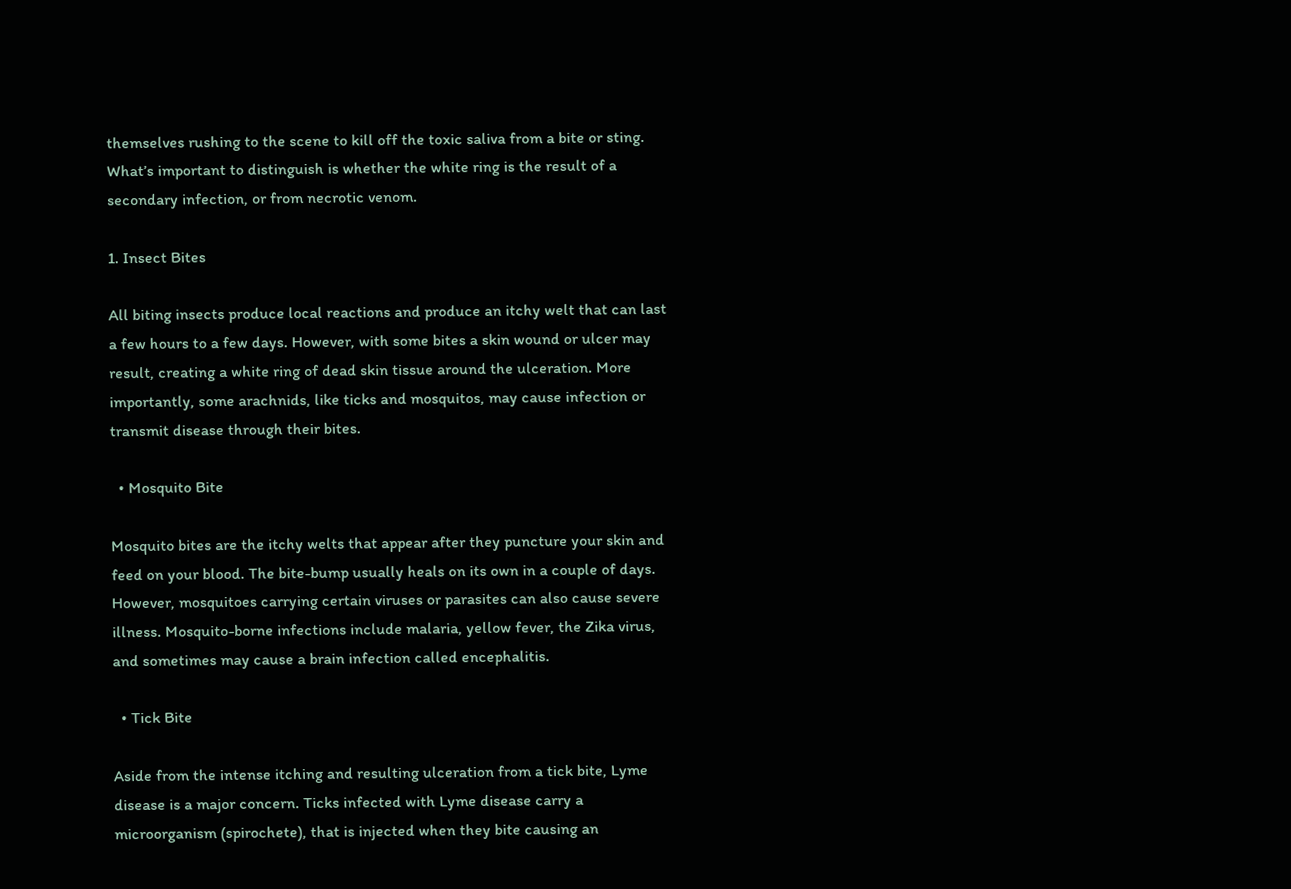themselves rushing to the scene to kill off the toxic saliva from a bite or sting. What’s important to distinguish is whether the white ring is the result of a secondary infection, or from necrotic venom.

1. Insect Bites

All biting insects produce local reactions and produce an itchy welt that can last a few hours to a few days. However, with some bites a skin wound or ulcer may result, creating a white ring of dead skin tissue around the ulceration. More importantly, some arachnids, like ticks and mosquitos, may cause infection or transmit disease through their bites.

  • Mosquito Bite

Mosquito bites are the itchy welts that appear after they puncture your skin and feed on your blood. The bite-bump usually heals on its own in a couple of days. However, mosquitoes carrying certain viruses or parasites can also cause severe illness. Mosquito-borne infections include malaria, yellow fever, the Zika virus, and sometimes may cause a brain infection called encephalitis.

  • Tick Bite

Aside from the intense itching and resulting ulceration from a tick bite, Lyme disease is a major concern. Ticks infected with Lyme disease carry a microorganism (spirochete), that is injected when they bite causing an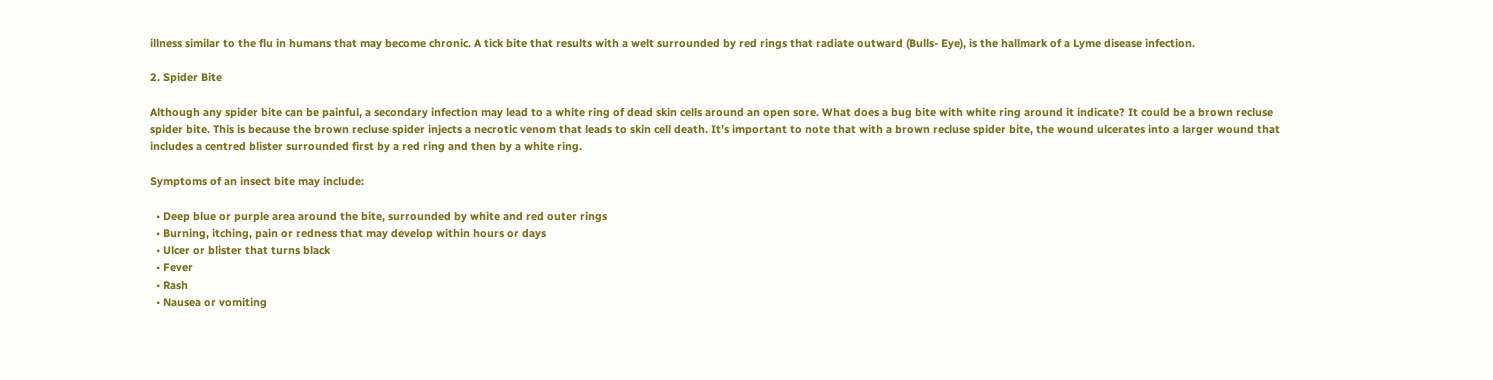illness similar to the flu in humans that may become chronic. A tick bite that results with a welt surrounded by red rings that radiate outward (Bulls- Eye), is the hallmark of a Lyme disease infection.

2. Spider Bite

Although any spider bite can be painful, a secondary infection may lead to a white ring of dead skin cells around an open sore. What does a bug bite with white ring around it indicate? It could be a brown recluse spider bite. This is because the brown recluse spider injects a necrotic venom that leads to skin cell death. It’s important to note that with a brown recluse spider bite, the wound ulcerates into a larger wound that includes a centred blister surrounded first by a red ring and then by a white ring.

Symptoms of an insect bite may include:

  • Deep blue or purple area around the bite, surrounded by white and red outer rings
  • Burning, itching, pain or redness that may develop within hours or days
  • Ulcer or blister that turns black
  • Fever
  • Rash
  • Nausea or vomiting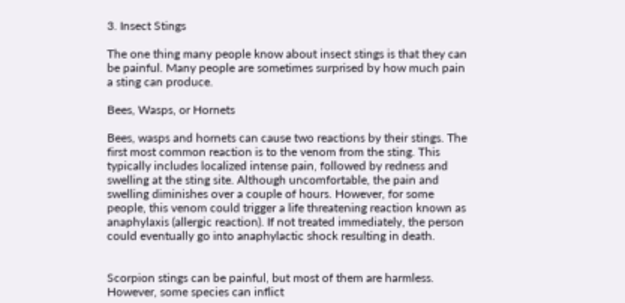3. Insect Stings

The one thing many people know about insect stings is that they can be painful. Many people are sometimes surprised by how much pain a sting can produce.

Bees, Wasps, or Hornets

Bees, wasps and hornets can cause two reactions by their stings. The first most common reaction is to the venom from the sting. This typically includes localized intense pain, followed by redness and swelling at the sting site. Although uncomfortable, the pain and swelling diminishes over a couple of hours. However, for some people, this venom could trigger a life threatening reaction known as anaphylaxis (allergic reaction). If not treated immediately, the person could eventually go into anaphylactic shock resulting in death.


Scorpion stings can be painful, but most of them are harmless. However, some species can inflict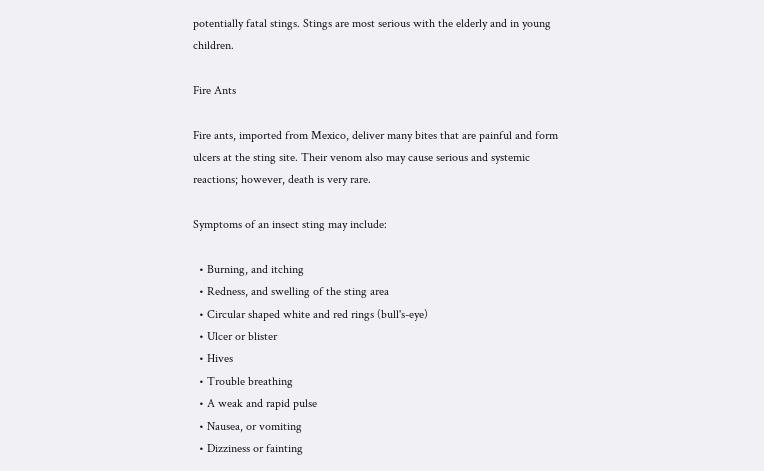potentially fatal stings. Stings are most serious with the elderly and in young children.

Fire Ants

Fire ants, imported from Mexico, deliver many bites that are painful and form ulcers at the sting site. Their venom also may cause serious and systemic reactions; however, death is very rare.

Symptoms of an insect sting may include:

  • Burning, and itching
  • Redness, and swelling of the sting area
  • Circular shaped white and red rings (bull's-eye)
  • Ulcer or blister
  • Hives
  • Trouble breathing
  • A weak and rapid pulse
  • Nausea, or vomiting
  • Dizziness or fainting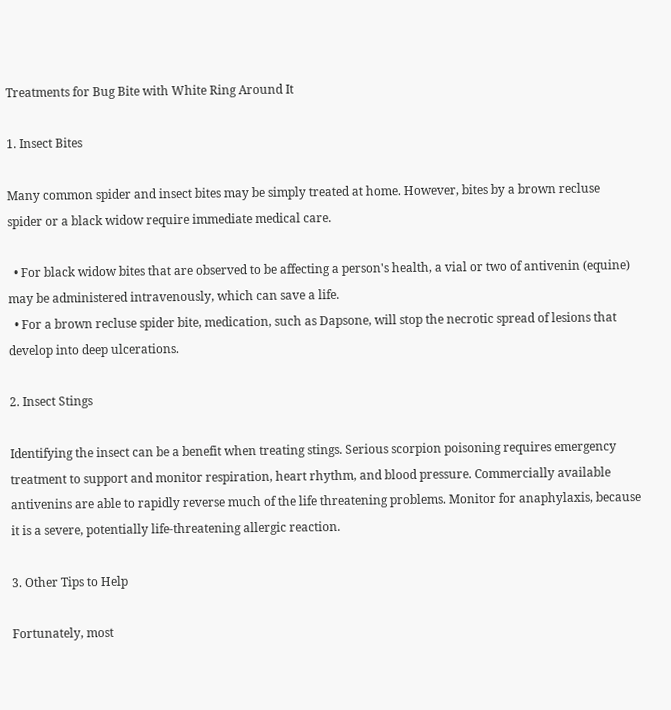Treatments for Bug Bite with White Ring Around It

1. Insect Bites

Many common spider and insect bites may be simply treated at home. However, bites by a brown recluse spider or a black widow require immediate medical care.

  • For black widow bites that are observed to be affecting a person's health, a vial or two of antivenin (equine) may be administered intravenously, which can save a life.
  • For a brown recluse spider bite, medication, such as Dapsone, will stop the necrotic spread of lesions that develop into deep ulcerations.

2. Insect Stings

Identifying the insect can be a benefit when treating stings. Serious scorpion poisoning requires emergency treatment to support and monitor respiration, heart rhythm, and blood pressure. Commercially available antivenins are able to rapidly reverse much of the life threatening problems. Monitor for anaphylaxis, because it is a severe, potentially life-threatening allergic reaction.

3. Other Tips to Help

Fortunately, most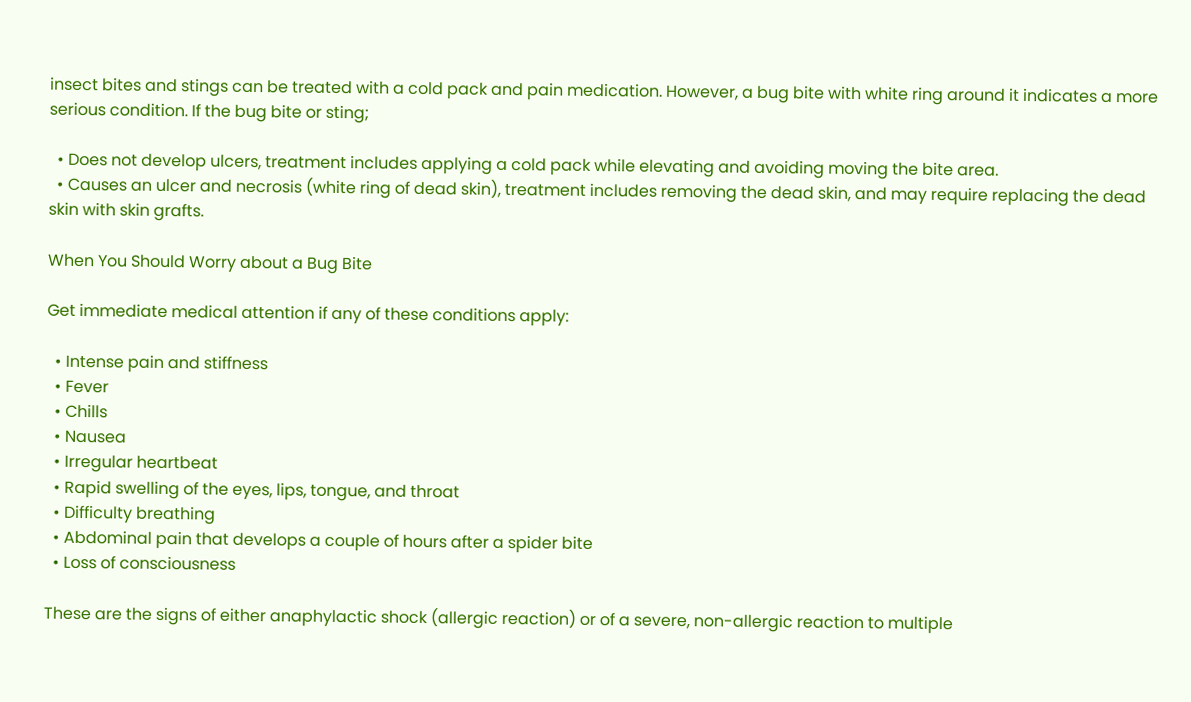insect bites and stings can be treated with a cold pack and pain medication. However, a bug bite with white ring around it indicates a more serious condition. If the bug bite or sting;

  • Does not develop ulcers, treatment includes applying a cold pack while elevating and avoiding moving the bite area.
  • Causes an ulcer and necrosis (white ring of dead skin), treatment includes removing the dead skin, and may require replacing the dead skin with skin grafts.

When You Should Worry about a Bug Bite

Get immediate medical attention if any of these conditions apply:

  • Intense pain and stiffness
  • Fever
  • Chills
  • Nausea
  • Irregular heartbeat
  • Rapid swelling of the eyes, lips, tongue, and throat
  • Difficulty breathing
  • Abdominal pain that develops a couple of hours after a spider bite
  • Loss of consciousness

These are the signs of either anaphylactic shock (allergic reaction) or of a severe, non-allergic reaction to multiple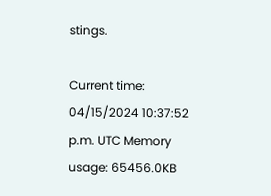stings.

Current time: 04/15/2024 10:37:52 p.m. UTC Memory usage: 65456.0KB